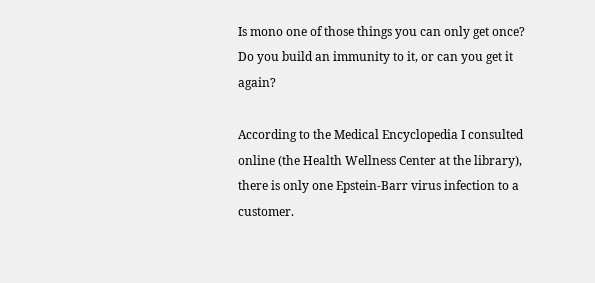Is mono one of those things you can only get once? Do you build an immunity to it, or can you get it again?

According to the Medical Encyclopedia I consulted online (the Health Wellness Center at the library), there is only one Epstein-Barr virus infection to a customer.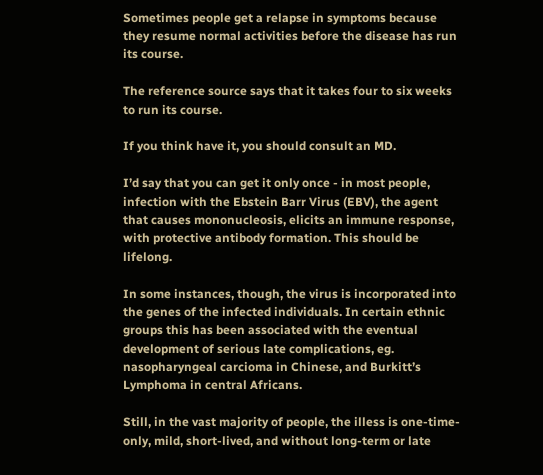Sometimes people get a relapse in symptoms because they resume normal activities before the disease has run its course.

The reference source says that it takes four to six weeks to run its course.

If you think have it, you should consult an MD.

I’d say that you can get it only once - in most people, infection with the Ebstein Barr Virus (EBV), the agent that causes mononucleosis, elicits an immune response, with protective antibody formation. This should be lifelong.

In some instances, though, the virus is incorporated into the genes of the infected individuals. In certain ethnic groups this has been associated with the eventual development of serious late complications, eg. nasopharyngeal carcioma in Chinese, and Burkitt’s Lymphoma in central Africans.

Still, in the vast majority of people, the illess is one-time-only, mild, short-lived, and without long-term or late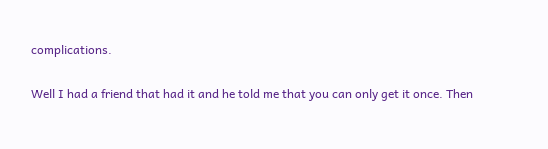complications.

Well I had a friend that had it and he told me that you can only get it once. Then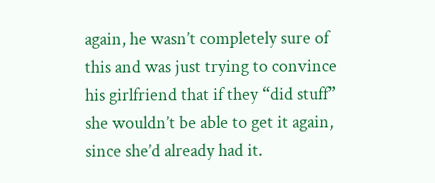again, he wasn’t completely sure of this and was just trying to convince his girlfriend that if they “did stuff” she wouldn’t be able to get it again, since she’d already had it.